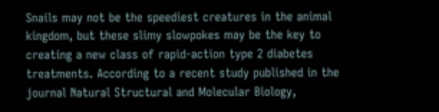Snails may not be the speediest creatures in the animal kingdom, but these slimy slowpokes may be the key to creating a new class of rapid-action type 2 diabetes treatments. According to a recent study published in the journal Natural Structural and Molecular Biology,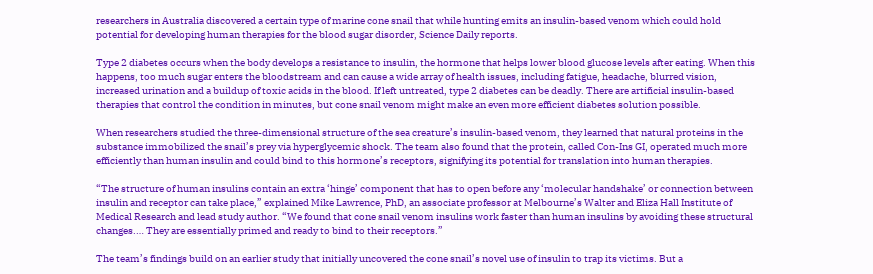researchers in Australia discovered a certain type of marine cone snail that while hunting emits an insulin-based venom which could hold potential for developing human therapies for the blood sugar disorder, Science Daily reports.

Type 2 diabetes occurs when the body develops a resistance to insulin, the hormone that helps lower blood glucose levels after eating. When this happens, too much sugar enters the bloodstream and can cause a wide array of health issues, including fatigue, headache, blurred vision, increased urination and a buildup of toxic acids in the blood. If left untreated, type 2 diabetes can be deadly. There are artificial insulin-based therapies that control the condition in minutes, but cone snail venom might make an even more efficient diabetes solution possible.

When researchers studied the three-dimensional structure of the sea creature’s insulin-based venom, they learned that natural proteins in the substance immobilized the snail’s prey via hyperglycemic shock. The team also found that the protein, called Con-Ins GI, operated much more efficiently than human insulin and could bind to this hormone’s receptors, signifying its potential for translation into human therapies.

“The structure of human insulins contain an extra ‘hinge’ component that has to open before any ‘molecular handshake’ or connection between insulin and receptor can take place,” explained Mike Lawrence, PhD, an associate professor at Melbourne’s Walter and Eliza Hall Institute of Medical Research and lead study author. “We found that cone snail venom insulins work faster than human insulins by avoiding these structural changes.… They are essentially primed and ready to bind to their receptors.”

The team’s findings build on an earlier study that initially uncovered the cone snail’s novel use of insulin to trap its victims. But a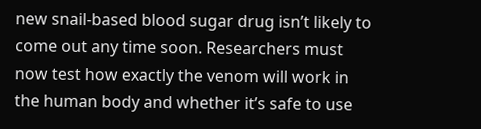new snail-based blood sugar drug isn’t likely to come out any time soon. Researchers must now test how exactly the venom will work in the human body and whether it’s safe to use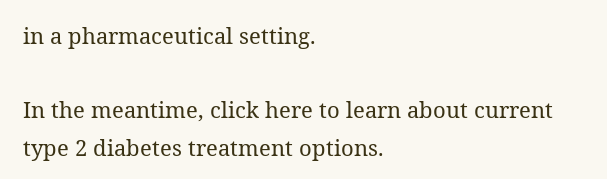in a pharmaceutical setting.

In the meantime, click here to learn about current type 2 diabetes treatment options.